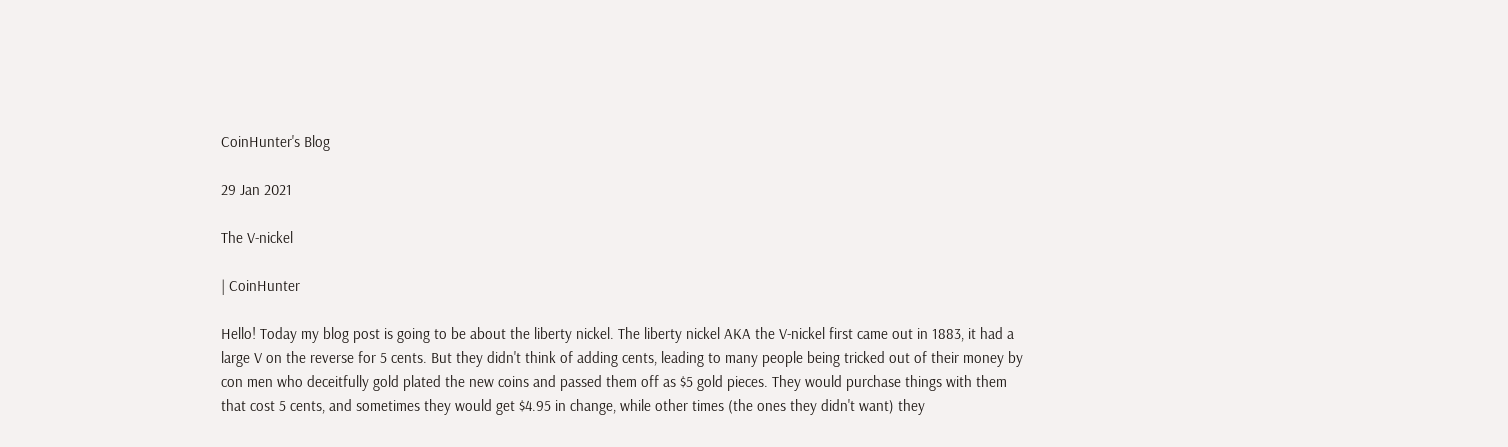CoinHunter's Blog

29 Jan 2021

The V-nickel

| CoinHunter

Hello! Today my blog post is going to be about the liberty nickel. The liberty nickel AKA the V-nickel first came out in 1883, it had a large V on the reverse for 5 cents. But they didn't think of adding cents, leading to many people being tricked out of their money by con men who deceitfully gold plated the new coins and passed them off as $5 gold pieces. They would purchase things with them that cost 5 cents, and sometimes they would get $4.95 in change, while other times (the ones they didn't want) they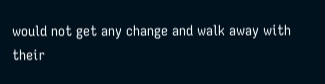would not get any change and walk away with their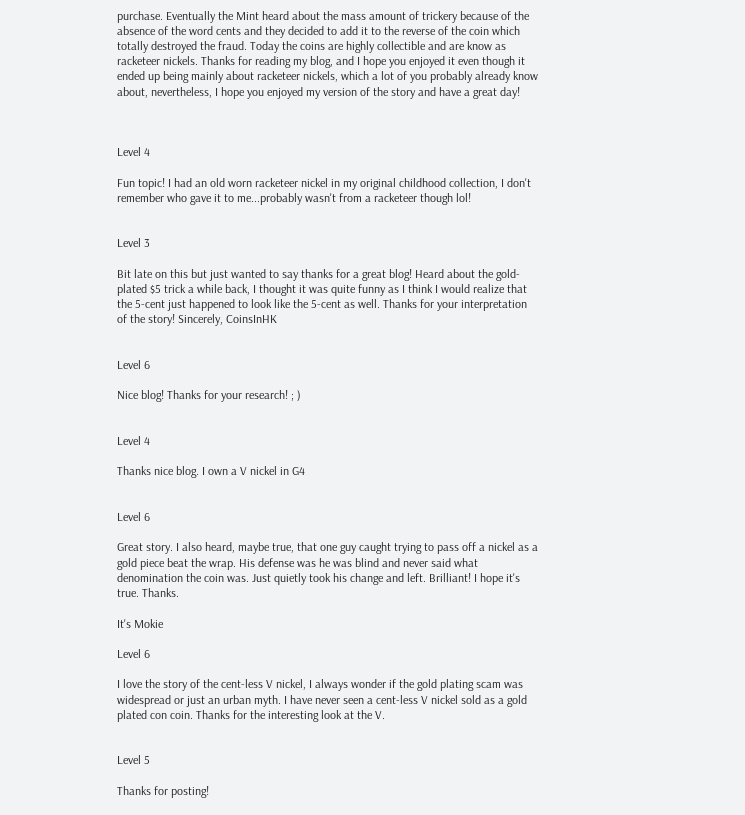purchase. Eventually the Mint heard about the mass amount of trickery because of the absence of the word cents and they decided to add it to the reverse of the coin which totally destroyed the fraud. Today the coins are highly collectible and are know as racketeer nickels. Thanks for reading my blog, and I hope you enjoyed it even though it ended up being mainly about racketeer nickels, which a lot of you probably already know about, nevertheless, I hope you enjoyed my version of the story and have a great day!



Level 4

Fun topic! I had an old worn racketeer nickel in my original childhood collection, I don't remember who gave it to me...probably wasn't from a racketeer though lol!


Level 3

Bit late on this but just wanted to say thanks for a great blog! Heard about the gold-plated $5 trick a while back, I thought it was quite funny as I think I would realize that the 5-cent just happened to look like the 5-cent as well. Thanks for your interpretation of the story! Sincerely, CoinsInHK


Level 6

Nice blog! Thanks for your research! ; )


Level 4

Thanks nice blog. I own a V nickel in G4


Level 6

Great story. I also heard, maybe true, that one guy caught trying to pass off a nickel as a gold piece beat the wrap. His defense was he was blind and never said what denomination the coin was. Just quietly took his change and left. Brilliant! I hope it's true. Thanks.

It's Mokie

Level 6

I love the story of the cent-less V nickel, I always wonder if the gold plating scam was widespread or just an urban myth. I have never seen a cent-less V nickel sold as a gold plated con coin. Thanks for the interesting look at the V.


Level 5

Thanks for posting!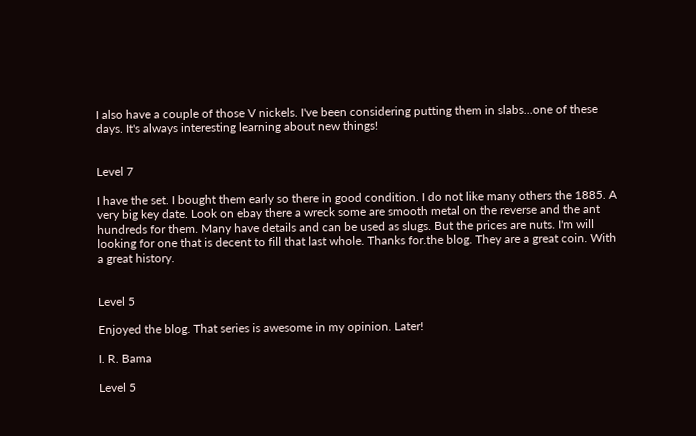I also have a couple of those V nickels. I've been considering putting them in slabs...one of these days. It's always interesting learning about new things!


Level 7

I have the set. I bought them early so there in good condition. I do not like many others the 1885. A very big key date. Look on ebay there a wreck some are smooth metal on the reverse and the ant hundreds for them. Many have details and can be used as slugs. But the prices are nuts. I'm will looking for one that is decent to fill that last whole. Thanks for.the blog. They are a great coin. With a great history.


Level 5

Enjoyed the blog. That series is awesome in my opinion. Later!

I. R. Bama

Level 5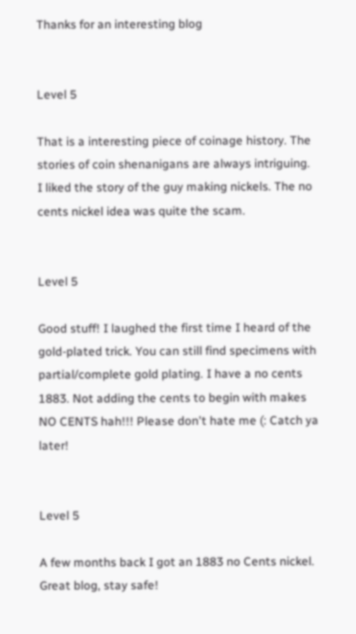Thanks for an interesting blog


Level 5

That is a interesting piece of coinage history. The stories of coin shenanigans are always intriguing. I liked the story of the guy making nickels. The no cents nickel idea was quite the scam.


Level 5

Good stuff! I laughed the first time I heard of the gold-plated trick. You can still find specimens with partial/complete gold plating. I have a no cents 1883. Not adding the cents to begin with makes NO CENTS hah!!! Please don't hate me (: Catch ya later!


Level 5

A few months back I got an 1883 no Cents nickel. Great blog, stay safe!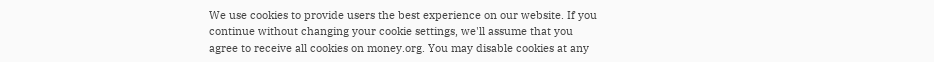We use cookies to provide users the best experience on our website. If you continue without changing your cookie settings, we'll assume that you agree to receive all cookies on money.org. You may disable cookies at any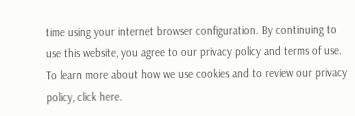time using your internet browser configuration. By continuing to use this website, you agree to our privacy policy and terms of use. To learn more about how we use cookies and to review our privacy policy, click here.